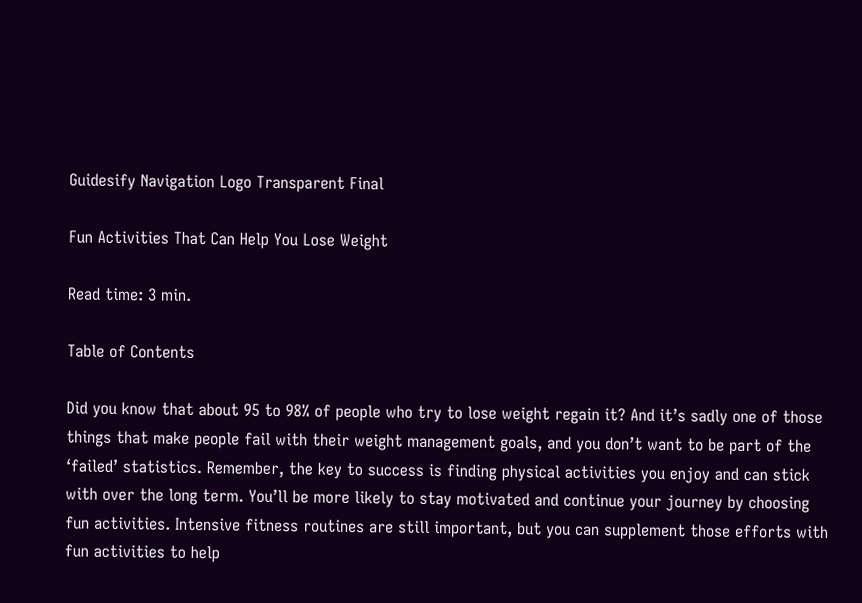Guidesify Navigation Logo Transparent Final

Fun Activities That Can Help You Lose Weight

Read time: 3 min.

Table of Contents

Did you know that about 95 to 98% of people who try to lose weight regain it? And it’s sadly one of those things that make people fail with their weight management goals, and you don’t want to be part of the ‘failed’ statistics. Remember, the key to success is finding physical activities you enjoy and can stick with over the long term. You’ll be more likely to stay motivated and continue your journey by choosing fun activities. Intensive fitness routines are still important, but you can supplement those efforts with fun activities to help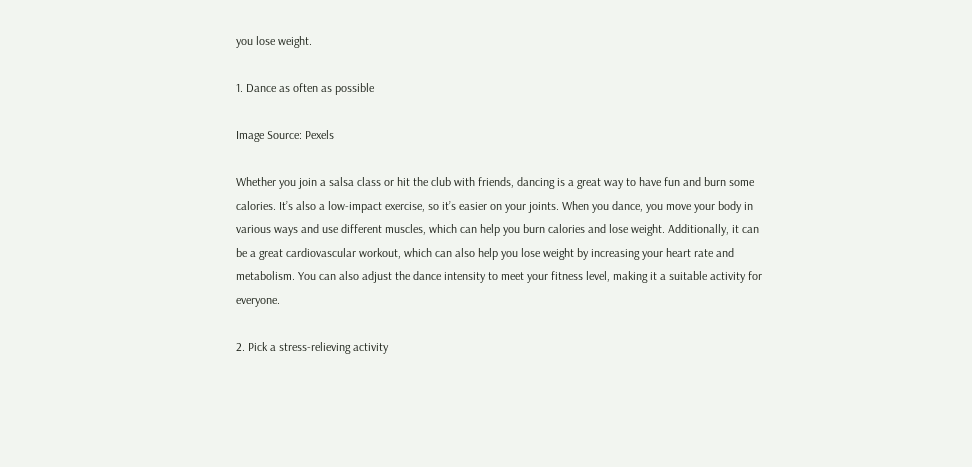you lose weight.

1. Dance as often as possible

Image Source: Pexels

Whether you join a salsa class or hit the club with friends, dancing is a great way to have fun and burn some calories. It’s also a low-impact exercise, so it’s easier on your joints. When you dance, you move your body in various ways and use different muscles, which can help you burn calories and lose weight. Additionally, it can be a great cardiovascular workout, which can also help you lose weight by increasing your heart rate and metabolism. You can also adjust the dance intensity to meet your fitness level, making it a suitable activity for everyone.

2. Pick a stress-relieving activity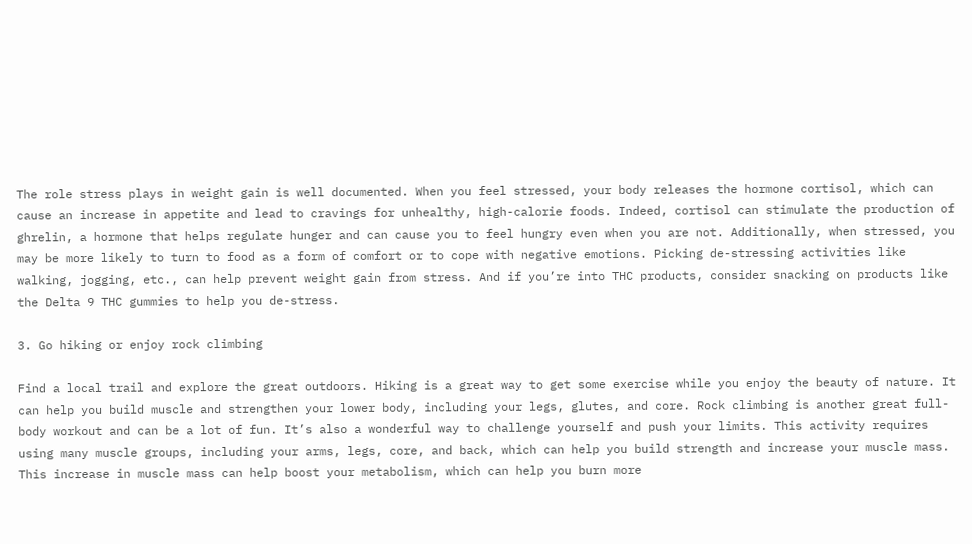The role stress plays in weight gain is well documented. When you feel stressed, your body releases the hormone cortisol, which can cause an increase in appetite and lead to cravings for unhealthy, high-calorie foods. Indeed, cortisol can stimulate the production of ghrelin, a hormone that helps regulate hunger and can cause you to feel hungry even when you are not. Additionally, when stressed, you may be more likely to turn to food as a form of comfort or to cope with negative emotions. Picking de-stressing activities like walking, jogging, etc., can help prevent weight gain from stress. And if you’re into THC products, consider snacking on products like the Delta 9 THC gummies to help you de-stress.

3. Go hiking or enjoy rock climbing

Find a local trail and explore the great outdoors. Hiking is a great way to get some exercise while you enjoy the beauty of nature. It can help you build muscle and strengthen your lower body, including your legs, glutes, and core. Rock climbing is another great full-body workout and can be a lot of fun. It’s also a wonderful way to challenge yourself and push your limits. This activity requires using many muscle groups, including your arms, legs, core, and back, which can help you build strength and increase your muscle mass. This increase in muscle mass can help boost your metabolism, which can help you burn more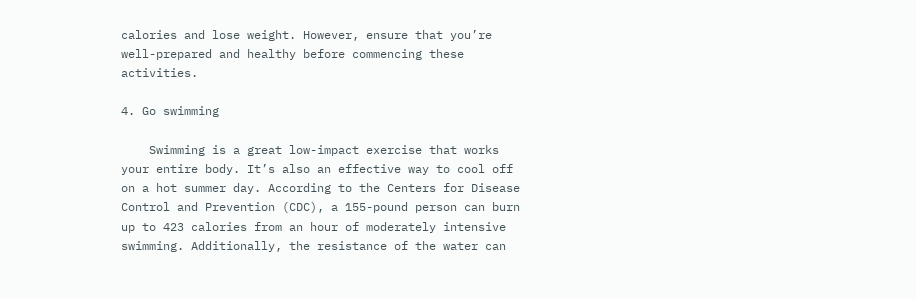calories and lose weight. However, ensure that you’re well-prepared and healthy before commencing these activities.

4. Go swimming

    Swimming is a great low-impact exercise that works your entire body. It’s also an effective way to cool off on a hot summer day. According to the Centers for Disease Control and Prevention (CDC), a 155-pound person can burn up to 423 calories from an hour of moderately intensive swimming. Additionally, the resistance of the water can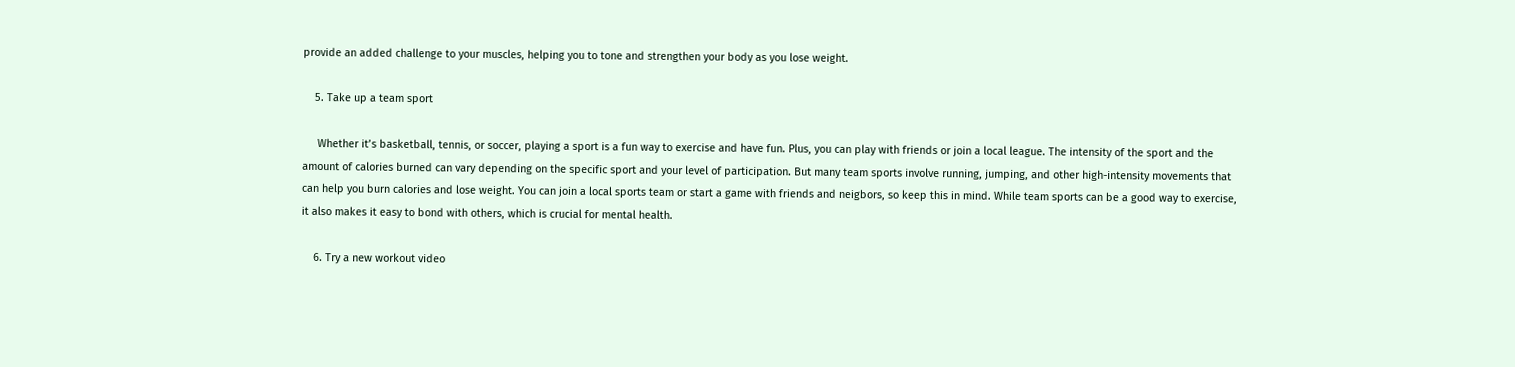provide an added challenge to your muscles, helping you to tone and strengthen your body as you lose weight.

    5. Take up a team sport

     Whether it’s basketball, tennis, or soccer, playing a sport is a fun way to exercise and have fun. Plus, you can play with friends or join a local league. The intensity of the sport and the amount of calories burned can vary depending on the specific sport and your level of participation. But many team sports involve running, jumping, and other high-intensity movements that can help you burn calories and lose weight. You can join a local sports team or start a game with friends and neigbors, so keep this in mind. While team sports can be a good way to exercise, it also makes it easy to bond with others, which is crucial for mental health.

    6. Try a new workout video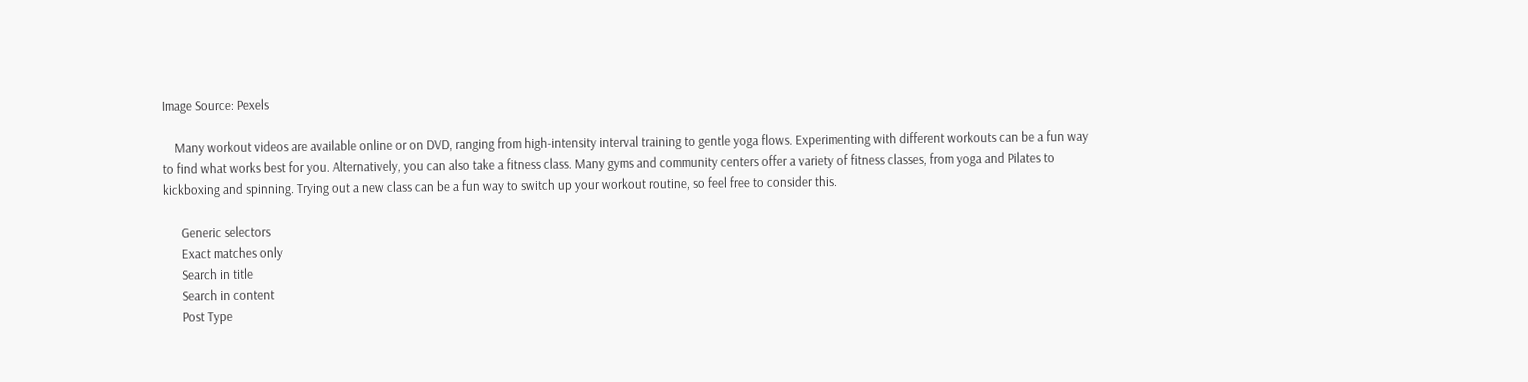Image Source: Pexels

    Many workout videos are available online or on DVD, ranging from high-intensity interval training to gentle yoga flows. Experimenting with different workouts can be a fun way to find what works best for you. Alternatively, you can also take a fitness class. Many gyms and community centers offer a variety of fitness classes, from yoga and Pilates to kickboxing and spinning. Trying out a new class can be a fun way to switch up your workout routine, so feel free to consider this.

      Generic selectors
      Exact matches only
      Search in title
      Search in content
      Post Type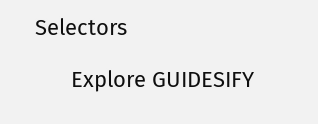Selectors

      Explore GUIDESIFY